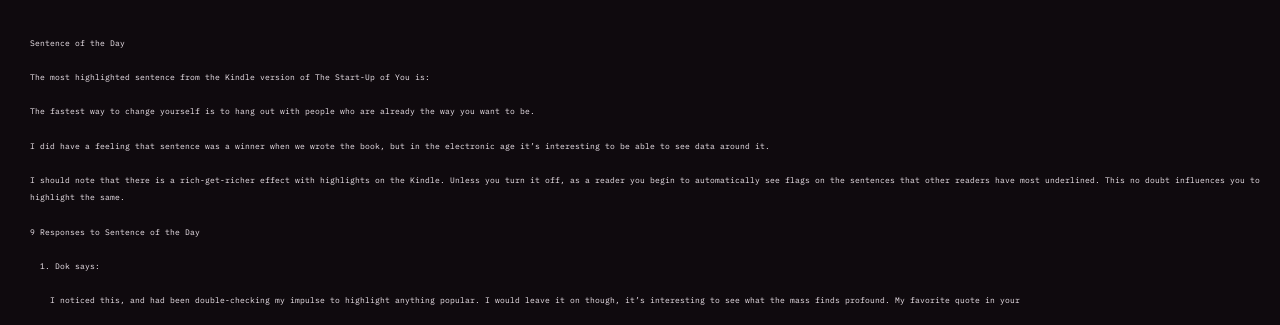Sentence of the Day

The most highlighted sentence from the Kindle version of The Start-Up of You is:

The fastest way to change yourself is to hang out with people who are already the way you want to be.

I did have a feeling that sentence was a winner when we wrote the book, but in the electronic age it’s interesting to be able to see data around it.

I should note that there is a rich-get-richer effect with highlights on the Kindle. Unless you turn it off, as a reader you begin to automatically see flags on the sentences that other readers have most underlined. This no doubt influences you to highlight the same.

9 Responses to Sentence of the Day

  1. Dok says:

    I noticed this, and had been double-checking my impulse to highlight anything popular. I would leave it on though, it’s interesting to see what the mass finds profound. My favorite quote in your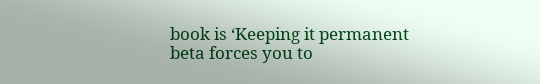book is ‘Keeping it permanent beta forces you to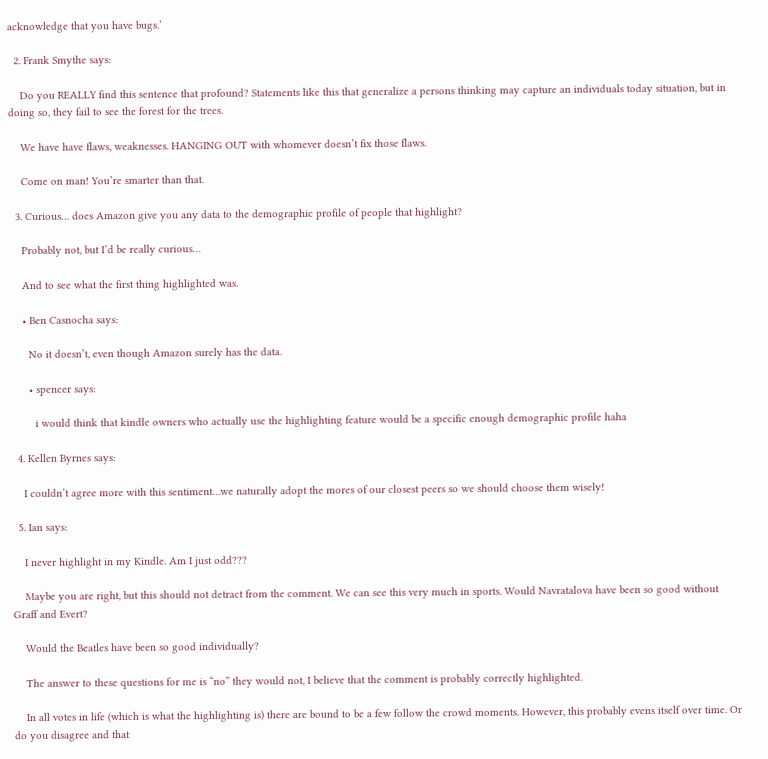acknowledge that you have bugs.’

  2. Frank Smythe says:

    Do you REALLY find this sentence that profound? Statements like this that generalize a persons thinking may capture an individuals today situation, but in doing so, they fail to see the forest for the trees.

    We have have flaws, weaknesses. HANGING OUT with whomever doesn’t fix those flaws.

    Come on man! You’re smarter than that.

  3. Curious… does Amazon give you any data to the demographic profile of people that highlight?

    Probably not, but I’d be really curious…

    And to see what the first thing highlighted was.

    • Ben Casnocha says:

      No it doesn’t, even though Amazon surely has the data.

      • spencer says:

        i would think that kindle owners who actually use the highlighting feature would be a specific enough demographic profile haha

  4. Kellen Byrnes says:

    I couldn’t agree more with this sentiment…we naturally adopt the mores of our closest peers so we should choose them wisely!

  5. Ian says:

    I never highlight in my Kindle. Am I just odd???

    Maybe you are right, but this should not detract from the comment. We can see this very much in sports. Would Navratalova have been so good without Graff and Evert?

    Would the Beatles have been so good individually?

    The answer to these questions for me is “no” they would not, I believe that the comment is probably correctly highlighted.

    In all votes in life (which is what the highlighting is) there are bound to be a few follow the crowd moments. However, this probably evens itself over time. Or do you disagree and that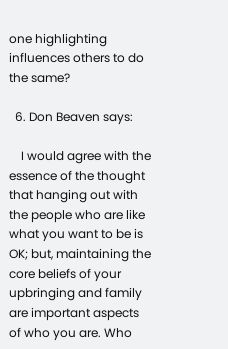one highlighting influences others to do the same?

  6. Don Beaven says:

    I would agree with the essence of the thought that hanging out with the people who are like what you want to be is OK; but, maintaining the core beliefs of your upbringing and family are important aspects of who you are. Who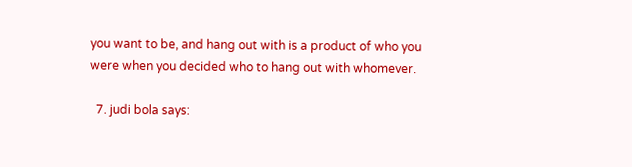you want to be, and hang out with is a product of who you were when you decided who to hang out with whomever.

  7. judi bola says: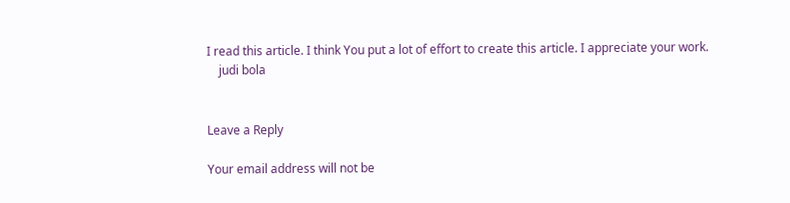I read this article. I think You put a lot of effort to create this article. I appreciate your work.
    judi bola


Leave a Reply

Your email address will not be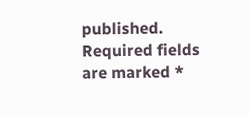published. Required fields are marked *